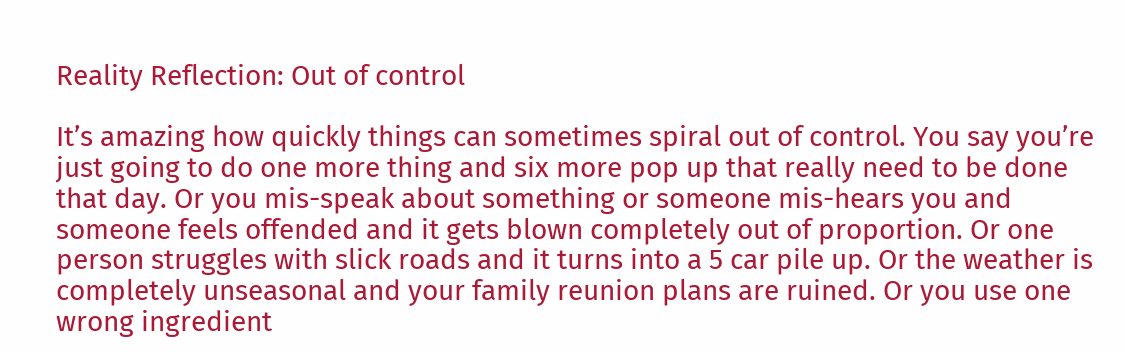Reality Reflection: Out of control

It’s amazing how quickly things can sometimes spiral out of control. You say you’re just going to do one more thing and six more pop up that really need to be done that day. Or you mis-speak about something or someone mis-hears you and someone feels offended and it gets blown completely out of proportion. Or one person struggles with slick roads and it turns into a 5 car pile up. Or the weather is completely unseasonal and your family reunion plans are ruined. Or you use one wrong ingredient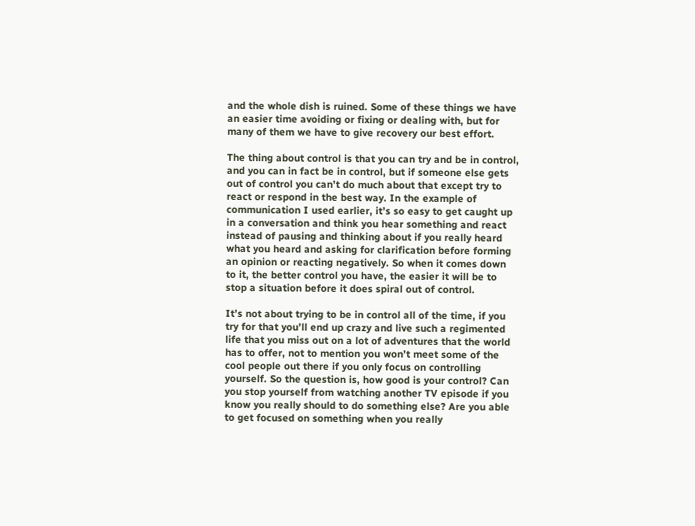and the whole dish is ruined. Some of these things we have an easier time avoiding or fixing or dealing with, but for many of them we have to give recovery our best effort.

The thing about control is that you can try and be in control, and you can in fact be in control, but if someone else gets out of control you can’t do much about that except try to react or respond in the best way. In the example of communication I used earlier, it’s so easy to get caught up in a conversation and think you hear something and react instead of pausing and thinking about if you really heard what you heard and asking for clarification before forming an opinion or reacting negatively. So when it comes down to it, the better control you have, the easier it will be to stop a situation before it does spiral out of control.

It’s not about trying to be in control all of the time, if you try for that you’ll end up crazy and live such a regimented life that you miss out on a lot of adventures that the world has to offer, not to mention you won’t meet some of the cool people out there if you only focus on controlling yourself. So the question is, how good is your control? Can you stop yourself from watching another TV episode if you know you really should to do something else? Are you able to get focused on something when you really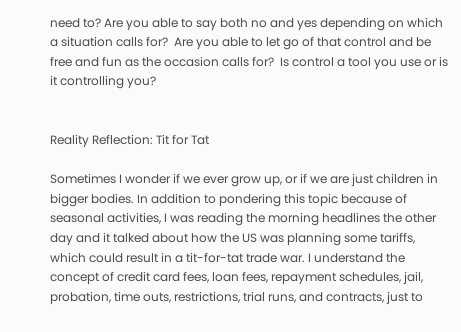need to? Are you able to say both no and yes depending on which a situation calls for?  Are you able to let go of that control and be free and fun as the occasion calls for?  Is control a tool you use or is it controlling you?


Reality Reflection: Tit for Tat

Sometimes I wonder if we ever grow up, or if we are just children in bigger bodies. In addition to pondering this topic because of seasonal activities, I was reading the morning headlines the other day and it talked about how the US was planning some tariffs, which could result in a tit-for-tat trade war. I understand the concept of credit card fees, loan fees, repayment schedules, jail, probation, time outs, restrictions, trial runs, and contracts, just to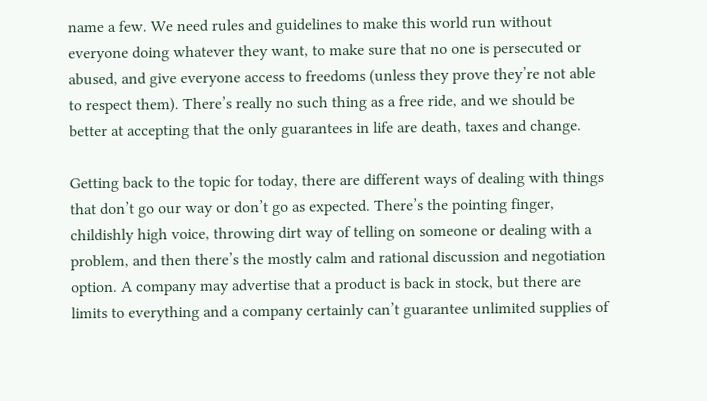name a few. We need rules and guidelines to make this world run without everyone doing whatever they want, to make sure that no one is persecuted or abused, and give everyone access to freedoms (unless they prove they’re not able to respect them). There’s really no such thing as a free ride, and we should be better at accepting that the only guarantees in life are death, taxes and change.

Getting back to the topic for today, there are different ways of dealing with things that don’t go our way or don’t go as expected. There’s the pointing finger, childishly high voice, throwing dirt way of telling on someone or dealing with a problem, and then there’s the mostly calm and rational discussion and negotiation option. A company may advertise that a product is back in stock, but there are limits to everything and a company certainly can’t guarantee unlimited supplies of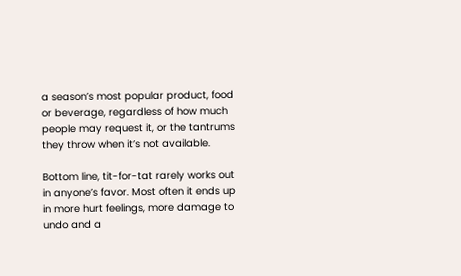a season’s most popular product, food or beverage, regardless of how much people may request it, or the tantrums they throw when it’s not available.

Bottom line, tit-for-tat rarely works out in anyone’s favor. Most often it ends up in more hurt feelings, more damage to undo and a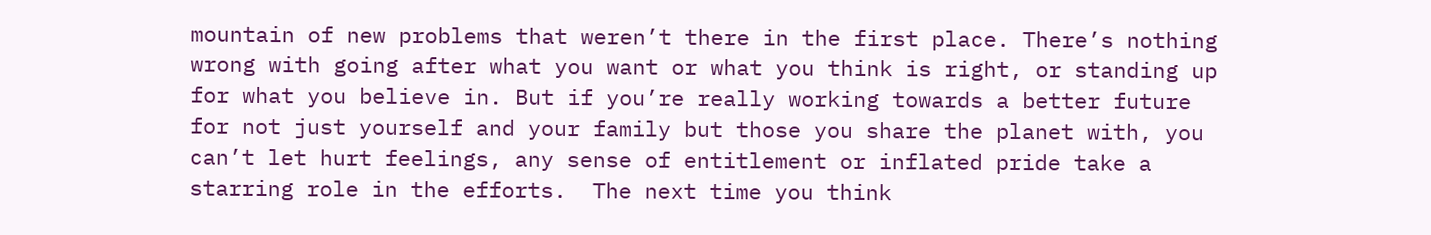mountain of new problems that weren’t there in the first place. There’s nothing wrong with going after what you want or what you think is right, or standing up for what you believe in. But if you’re really working towards a better future for not just yourself and your family but those you share the planet with, you can’t let hurt feelings, any sense of entitlement or inflated pride take a starring role in the efforts.  The next time you think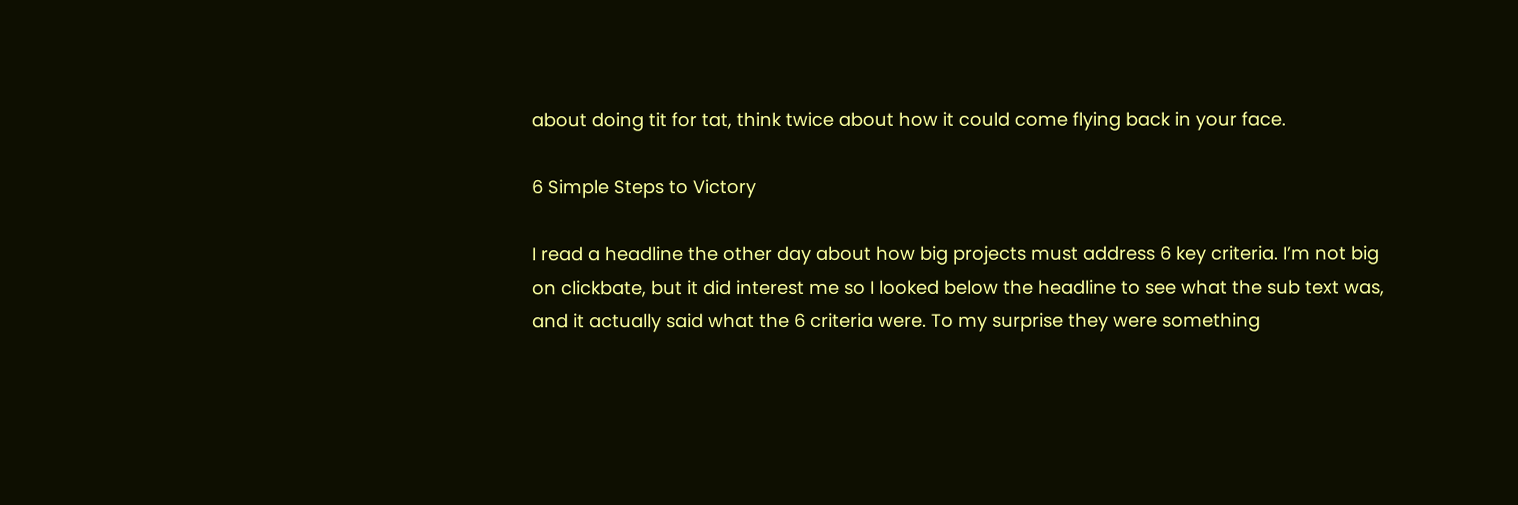about doing tit for tat, think twice about how it could come flying back in your face.

6 Simple Steps to Victory

I read a headline the other day about how big projects must address 6 key criteria. I’m not big on clickbate, but it did interest me so I looked below the headline to see what the sub text was, and it actually said what the 6 criteria were. To my surprise they were something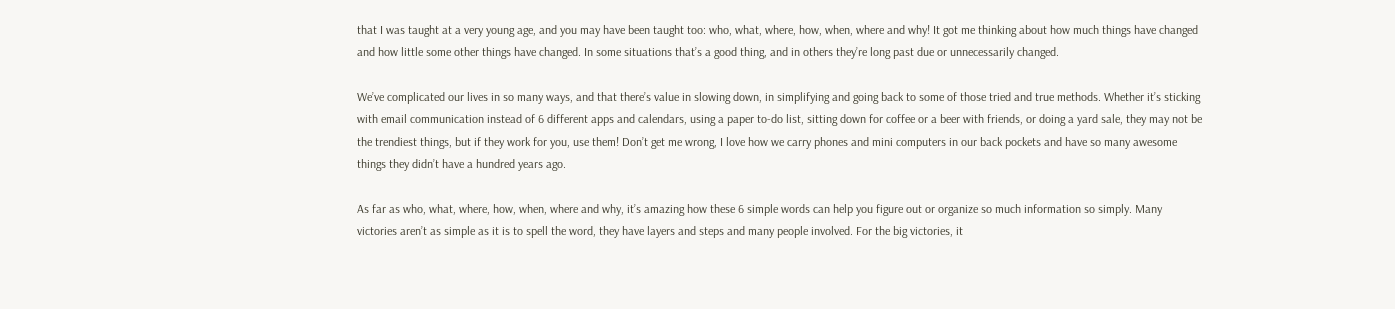that I was taught at a very young age, and you may have been taught too: who, what, where, how, when, where and why! It got me thinking about how much things have changed and how little some other things have changed. In some situations that’s a good thing, and in others they’re long past due or unnecessarily changed.

We’ve complicated our lives in so many ways, and that there’s value in slowing down, in simplifying and going back to some of those tried and true methods. Whether it’s sticking with email communication instead of 6 different apps and calendars, using a paper to-do list, sitting down for coffee or a beer with friends, or doing a yard sale, they may not be the trendiest things, but if they work for you, use them! Don’t get me wrong, I love how we carry phones and mini computers in our back pockets and have so many awesome things they didn’t have a hundred years ago.

As far as who, what, where, how, when, where and why, it’s amazing how these 6 simple words can help you figure out or organize so much information so simply. Many victories aren’t as simple as it is to spell the word, they have layers and steps and many people involved. For the big victories, it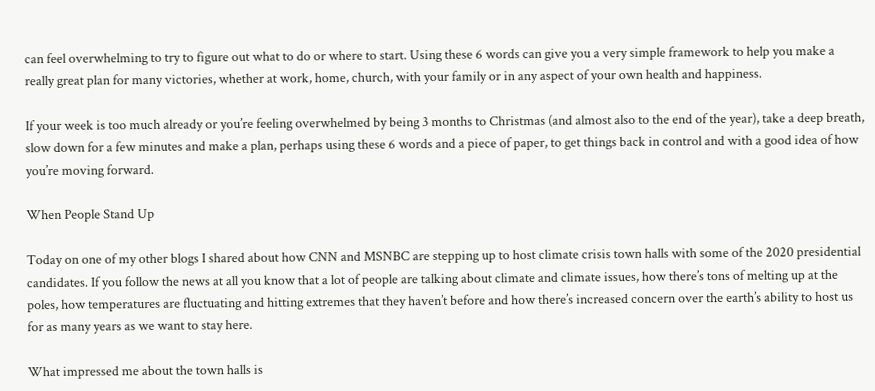can feel overwhelming to try to figure out what to do or where to start. Using these 6 words can give you a very simple framework to help you make a really great plan for many victories, whether at work, home, church, with your family or in any aspect of your own health and happiness.

If your week is too much already or you’re feeling overwhelmed by being 3 months to Christmas (and almost also to the end of the year), take a deep breath, slow down for a few minutes and make a plan, perhaps using these 6 words and a piece of paper, to get things back in control and with a good idea of how you’re moving forward.

When People Stand Up

Today on one of my other blogs I shared about how CNN and MSNBC are stepping up to host climate crisis town halls with some of the 2020 presidential candidates. If you follow the news at all you know that a lot of people are talking about climate and climate issues, how there’s tons of melting up at the poles, how temperatures are fluctuating and hitting extremes that they haven’t before and how there’s increased concern over the earth’s ability to host us for as many years as we want to stay here.

What impressed me about the town halls is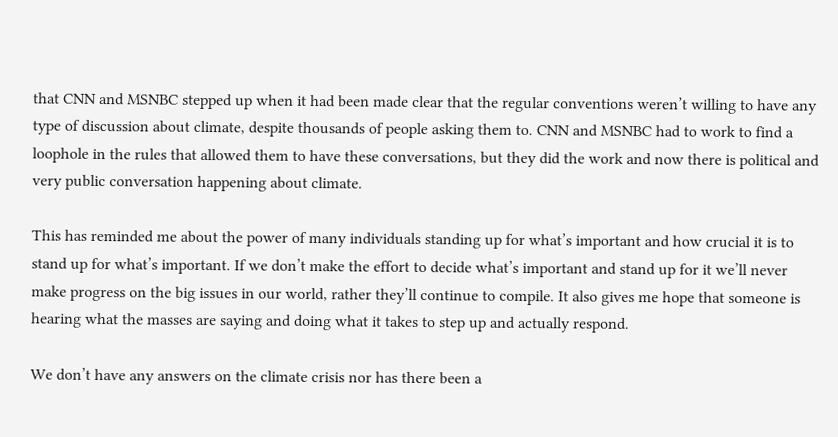that CNN and MSNBC stepped up when it had been made clear that the regular conventions weren’t willing to have any type of discussion about climate, despite thousands of people asking them to. CNN and MSNBC had to work to find a loophole in the rules that allowed them to have these conversations, but they did the work and now there is political and very public conversation happening about climate.

This has reminded me about the power of many individuals standing up for what’s important and how crucial it is to stand up for what’s important. If we don’t make the effort to decide what’s important and stand up for it we’ll never make progress on the big issues in our world, rather they’ll continue to compile. It also gives me hope that someone is hearing what the masses are saying and doing what it takes to step up and actually respond.

We don’t have any answers on the climate crisis nor has there been a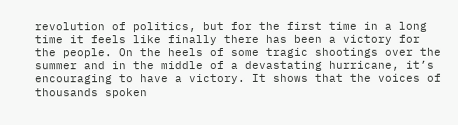revolution of politics, but for the first time in a long time it feels like finally there has been a victory for the people. On the heels of some tragic shootings over the summer and in the middle of a devastating hurricane, it’s encouraging to have a victory. It shows that the voices of thousands spoken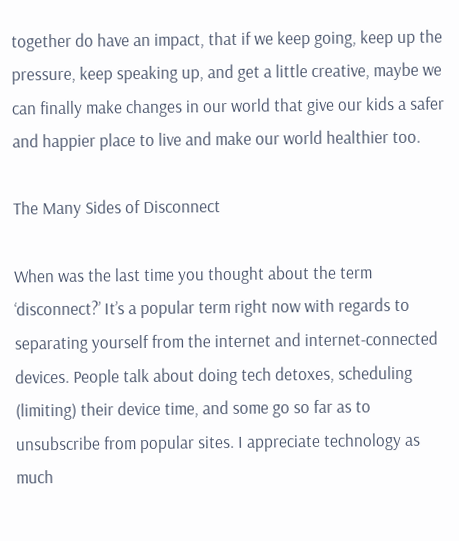together do have an impact, that if we keep going, keep up the pressure, keep speaking up, and get a little creative, maybe we can finally make changes in our world that give our kids a safer and happier place to live and make our world healthier too.

The Many Sides of Disconnect

When was the last time you thought about the term ‘disconnect?’ It’s a popular term right now with regards to separating yourself from the internet and internet-connected devices. People talk about doing tech detoxes, scheduling (limiting) their device time, and some go so far as to unsubscribe from popular sites. I appreciate technology as much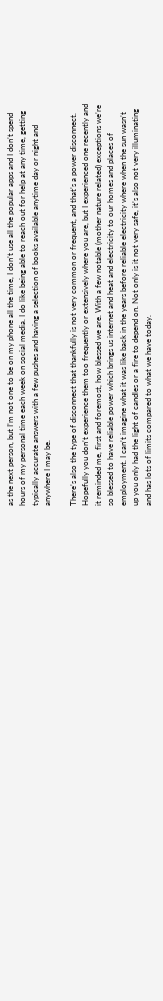as the next person, but I’m not one to be on my phone all the time, I don’t use all the popular apps and I don’t spend hours of my personal time each week on social media. I do like being able to reach out for help at any time, getting typically accurate answers with a few pushes and having a selection of books available anytime day or night and anywhere I may be.

There’s also the type of disconnect that thankfully is not very common or frequent, and that’s a power disconnect. Hopefully you don’t experience them too frequently or extensively where you are, but I experienced one recently and it reminded me, first and foremost, how blessed we are. With a few notable (mother nature related) exceptions we’re so blessed to have reliable power which brings us internet and heat and electricity to our homes and places of employment. I can’t imagine what it was like back in the years before reliable electricity where when the sun wasn’t up you only had the light of candles or a fire to depend on. Not only is it not very safe, it’s also not very illuminating and has lots of limits compared to what we have today.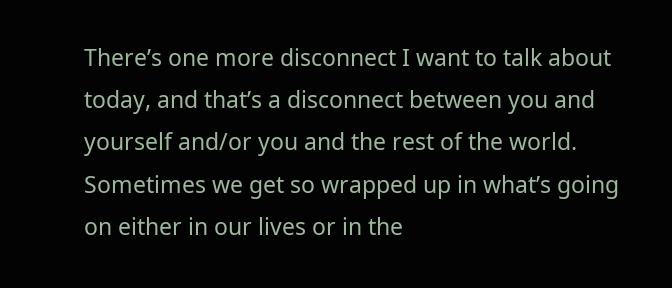There’s one more disconnect I want to talk about today, and that’s a disconnect between you and yourself and/or you and the rest of the world. Sometimes we get so wrapped up in what’s going on either in our lives or in the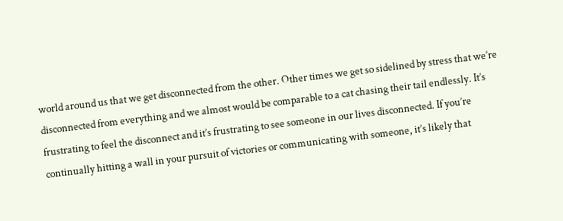world around us that we get disconnected from the other. Other times we get so sidelined by stress that we’re disconnected from everything and we almost would be comparable to a cat chasing their tail endlessly. It’s frustrating to feel the disconnect and it’s frustrating to see someone in our lives disconnected. If you’re continually hitting a wall in your pursuit of victories or communicating with someone, it’s likely that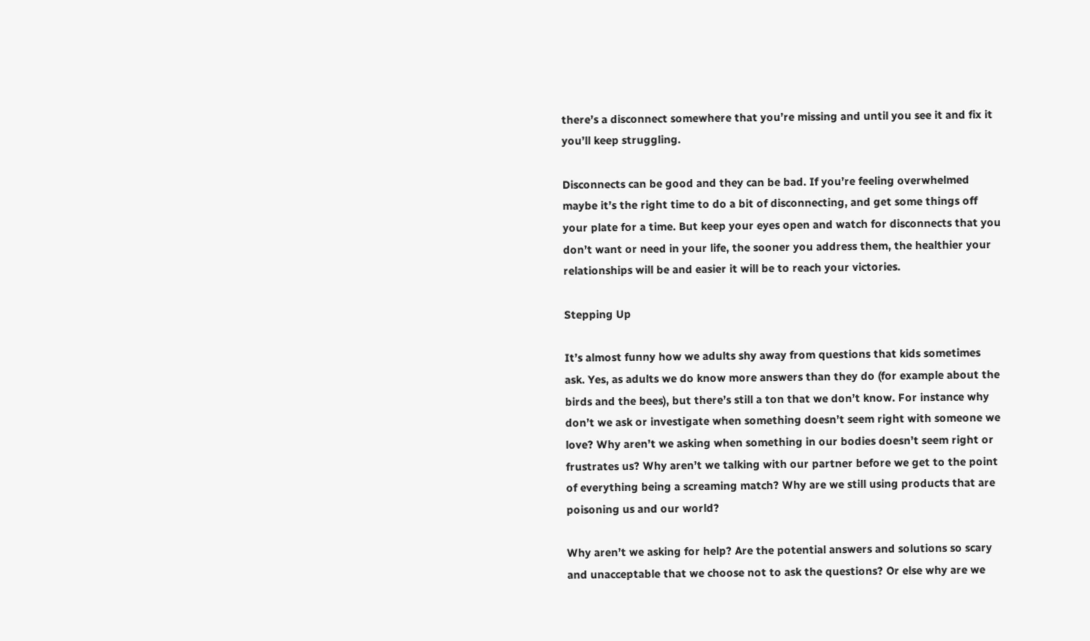there’s a disconnect somewhere that you’re missing and until you see it and fix it you’ll keep struggling.

Disconnects can be good and they can be bad. If you’re feeling overwhelmed maybe it’s the right time to do a bit of disconnecting, and get some things off your plate for a time. But keep your eyes open and watch for disconnects that you don’t want or need in your life, the sooner you address them, the healthier your relationships will be and easier it will be to reach your victories.

Stepping Up

It’s almost funny how we adults shy away from questions that kids sometimes ask. Yes, as adults we do know more answers than they do (for example about the birds and the bees), but there’s still a ton that we don’t know. For instance why don’t we ask or investigate when something doesn’t seem right with someone we love? Why aren’t we asking when something in our bodies doesn’t seem right or frustrates us? Why aren’t we talking with our partner before we get to the point of everything being a screaming match? Why are we still using products that are poisoning us and our world?

Why aren’t we asking for help? Are the potential answers and solutions so scary and unacceptable that we choose not to ask the questions? Or else why are we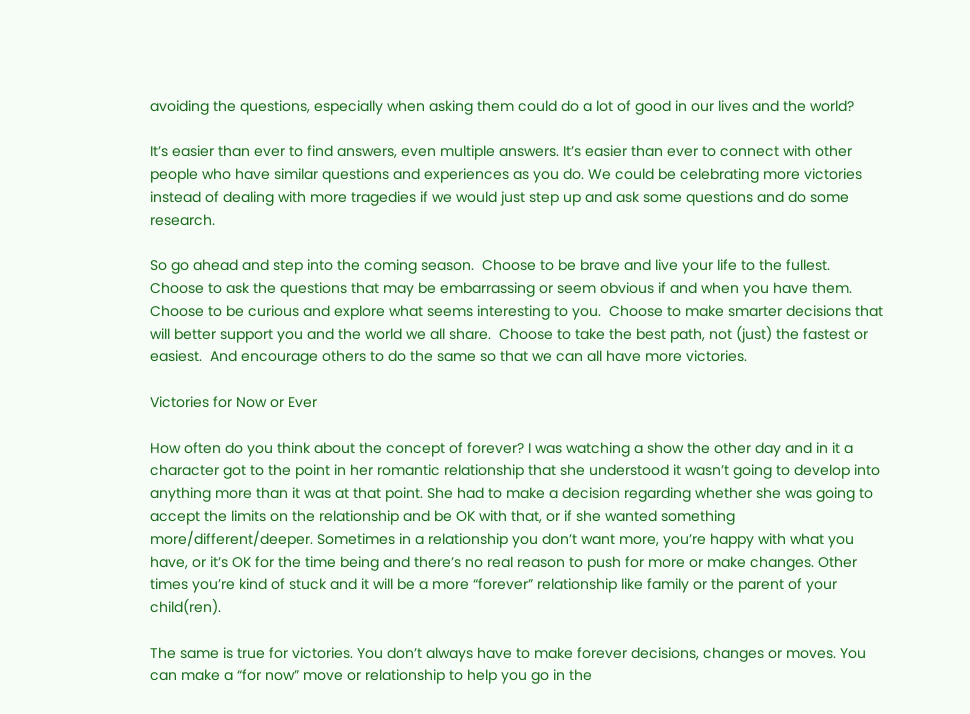avoiding the questions, especially when asking them could do a lot of good in our lives and the world?

It’s easier than ever to find answers, even multiple answers. It’s easier than ever to connect with other people who have similar questions and experiences as you do. We could be celebrating more victories instead of dealing with more tragedies if we would just step up and ask some questions and do some research.

So go ahead and step into the coming season.  Choose to be brave and live your life to the fullest.  Choose to ask the questions that may be embarrassing or seem obvious if and when you have them.  Choose to be curious and explore what seems interesting to you.  Choose to make smarter decisions that will better support you and the world we all share.  Choose to take the best path, not (just) the fastest or easiest.  And encourage others to do the same so that we can all have more victories.

Victories for Now or Ever

How often do you think about the concept of forever? I was watching a show the other day and in it a character got to the point in her romantic relationship that she understood it wasn’t going to develop into anything more than it was at that point. She had to make a decision regarding whether she was going to accept the limits on the relationship and be OK with that, or if she wanted something more/different/deeper. Sometimes in a relationship you don’t want more, you’re happy with what you have, or it’s OK for the time being and there’s no real reason to push for more or make changes. Other times you’re kind of stuck and it will be a more “forever” relationship like family or the parent of your child(ren).

The same is true for victories. You don’t always have to make forever decisions, changes or moves. You can make a “for now” move or relationship to help you go in the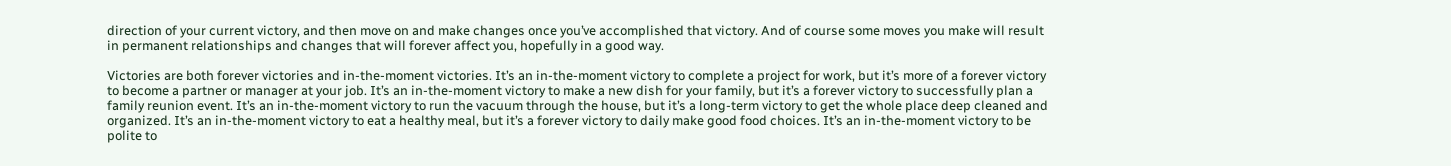direction of your current victory, and then move on and make changes once you’ve accomplished that victory. And of course some moves you make will result in permanent relationships and changes that will forever affect you, hopefully in a good way.

Victories are both forever victories and in-the-moment victories. It’s an in-the-moment victory to complete a project for work, but it’s more of a forever victory to become a partner or manager at your job. It’s an in-the-moment victory to make a new dish for your family, but it’s a forever victory to successfully plan a family reunion event. It’s an in-the-moment victory to run the vacuum through the house, but it’s a long-term victory to get the whole place deep cleaned and organized. It’s an in-the-moment victory to eat a healthy meal, but it’s a forever victory to daily make good food choices. It’s an in-the-moment victory to be polite to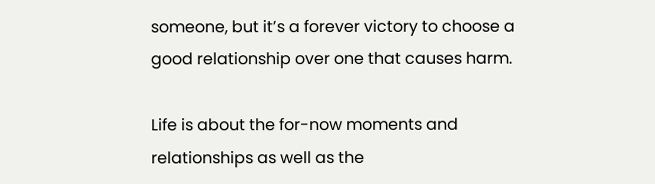someone, but it’s a forever victory to choose a good relationship over one that causes harm.

Life is about the for-now moments and relationships as well as the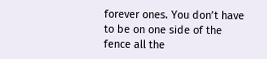forever ones. You don’t have to be on one side of the fence all the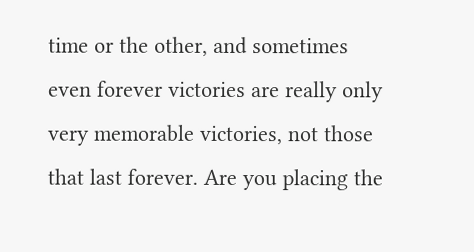time or the other, and sometimes even forever victories are really only very memorable victories, not those that last forever. Are you placing the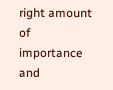right amount of importance and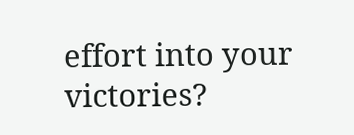effort into your victories?